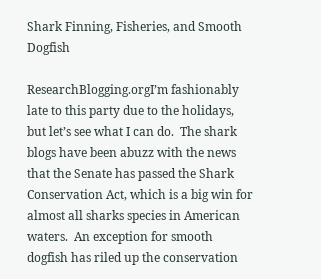Shark Finning, Fisheries, and Smooth Dogfish

ResearchBlogging.orgI’m fashionably late to this party due to the holidays, but let’s see what I can do.  The shark blogs have been abuzz with the news that the Senate has passed the Shark Conservation Act, which is a big win for almost all sharks species in American waters.  An exception for smooth dogfish has riled up the conservation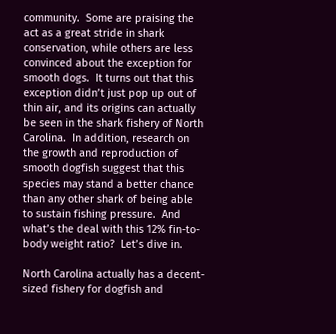community.  Some are praising the act as a great stride in shark conservation, while others are less convinced about the exception for smooth dogs.  It turns out that this exception didn’t just pop up out of thin air, and its origins can actually be seen in the shark fishery of North Carolina.  In addition, research on the growth and reproduction of smooth dogfish suggest that this species may stand a better chance than any other shark of being able to sustain fishing pressure.  And what’s the deal with this 12% fin-to-body weight ratio?  Let’s dive in.

North Carolina actually has a decent-sized fishery for dogfish and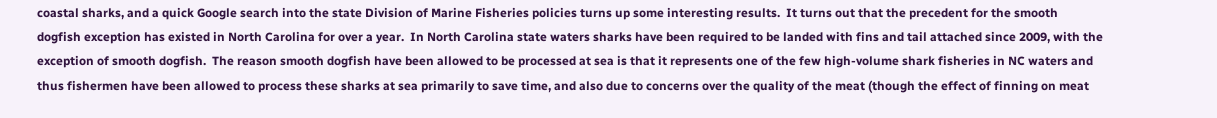coastal sharks, and a quick Google search into the state Division of Marine Fisheries policies turns up some interesting results.  It turns out that the precedent for the smooth dogfish exception has existed in North Carolina for over a year.  In North Carolina state waters sharks have been required to be landed with fins and tail attached since 2009, with the exception of smooth dogfish.  The reason smooth dogfish have been allowed to be processed at sea is that it represents one of the few high-volume shark fisheries in NC waters and thus fishermen have been allowed to process these sharks at sea primarily to save time, and also due to concerns over the quality of the meat (though the effect of finning on meat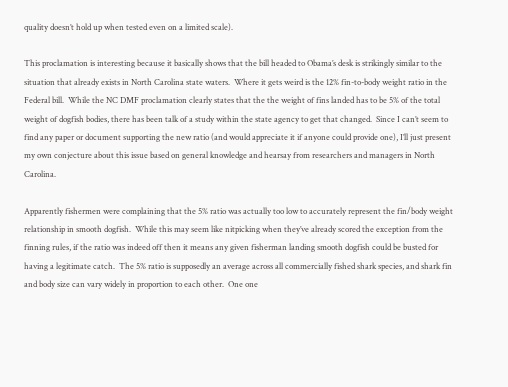quality doesn’t hold up when tested even on a limited scale).

This proclamation is interesting because it basically shows that the bill headed to Obama’s desk is strikingly similar to the situation that already exists in North Carolina state waters.  Where it gets weird is the 12% fin-to-body weight ratio in the Federal bill.  While the NC DMF proclamation clearly states that the the weight of fins landed has to be 5% of the total weight of dogfish bodies, there has been talk of a study within the state agency to get that changed.  Since I can’t seem to find any paper or document supporting the new ratio (and would appreciate it if anyone could provide one), I’ll just present my own conjecture about this issue based on general knowledge and hearsay from researchers and managers in North Carolina.

Apparently fishermen were complaining that the 5% ratio was actually too low to accurately represent the fin/body weight relationship in smooth dogfish.  While this may seem like nitpicking when they’ve already scored the exception from the finning rules, if the ratio was indeed off then it means any given fisherman landing smooth dogfish could be busted for having a legitimate catch.  The 5% ratio is supposedly an average across all commercially fished shark species, and shark fin and body size can vary widely in proportion to each other.  One one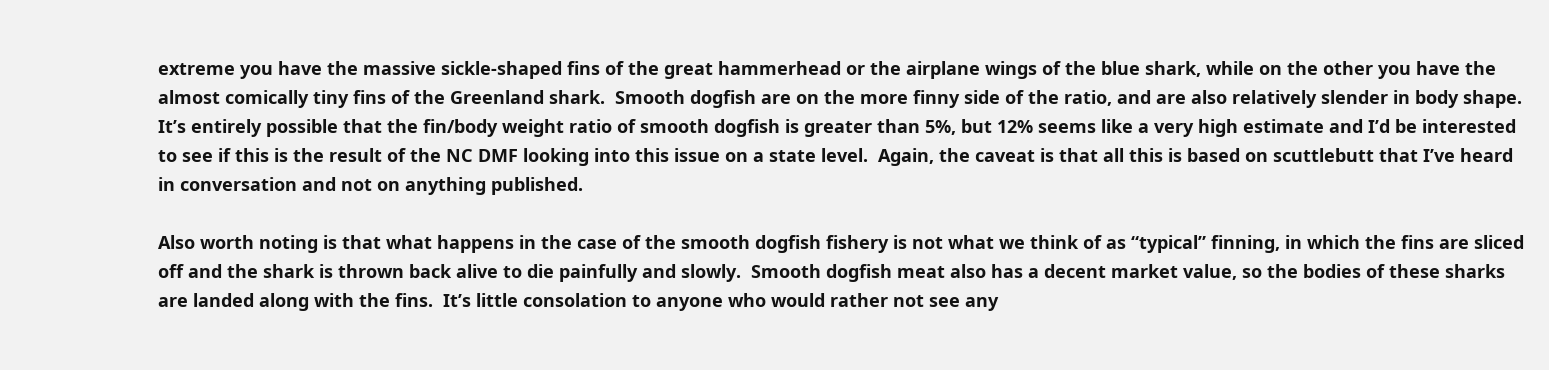extreme you have the massive sickle-shaped fins of the great hammerhead or the airplane wings of the blue shark, while on the other you have the almost comically tiny fins of the Greenland shark.  Smooth dogfish are on the more finny side of the ratio, and are also relatively slender in body shape.  It’s entirely possible that the fin/body weight ratio of smooth dogfish is greater than 5%, but 12% seems like a very high estimate and I’d be interested to see if this is the result of the NC DMF looking into this issue on a state level.  Again, the caveat is that all this is based on scuttlebutt that I’ve heard in conversation and not on anything published.

Also worth noting is that what happens in the case of the smooth dogfish fishery is not what we think of as “typical” finning, in which the fins are sliced off and the shark is thrown back alive to die painfully and slowly.  Smooth dogfish meat also has a decent market value, so the bodies of these sharks are landed along with the fins.  It’s little consolation to anyone who would rather not see any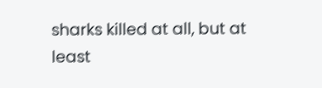sharks killed at all, but at least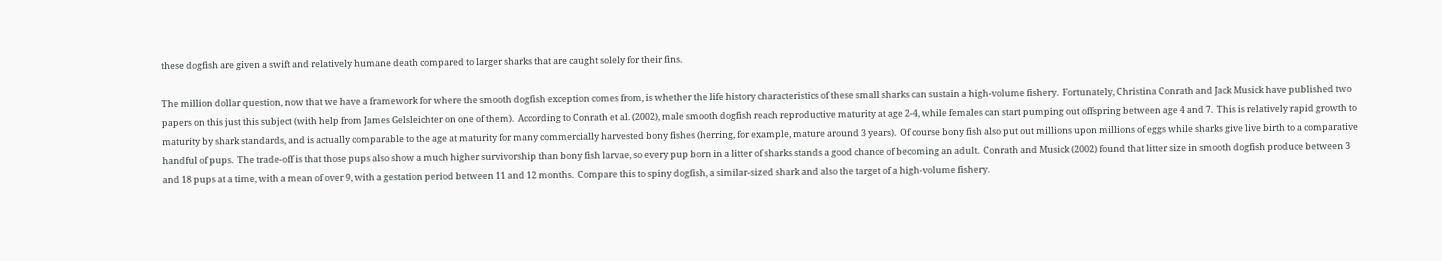these dogfish are given a swift and relatively humane death compared to larger sharks that are caught solely for their fins.

The million dollar question, now that we have a framework for where the smooth dogfish exception comes from, is whether the life history characteristics of these small sharks can sustain a high-volume fishery.  Fortunately, Christina Conrath and Jack Musick have published two papers on this just this subject (with help from James Gelsleichter on one of them).  According to Conrath et al. (2002), male smooth dogfish reach reproductive maturity at age 2-4, while females can start pumping out offspring between age 4 and 7.  This is relatively rapid growth to maturity by shark standards, and is actually comparable to the age at maturity for many commercially harvested bony fishes (herring, for example, mature around 3 years).  Of course bony fish also put out millions upon millions of eggs while sharks give live birth to a comparative handful of pups.  The trade-off is that those pups also show a much higher survivorship than bony fish larvae, so every pup born in a litter of sharks stands a good chance of becoming an adult.  Conrath and Musick (2002) found that litter size in smooth dogfish produce between 3 and 18 pups at a time, with a mean of over 9, with a gestation period between 11 and 12 months.  Compare this to spiny dogfish, a similar-sized shark and also the target of a high-volume fishery.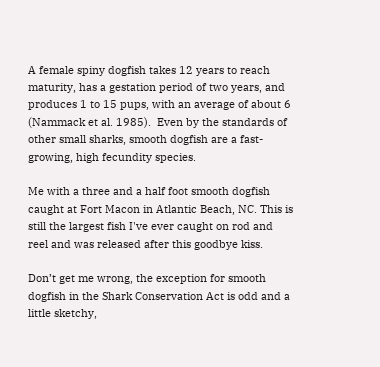A female spiny dogfish takes 12 years to reach maturity, has a gestation period of two years, and produces 1 to 15 pups, with an average of about 6 (Nammack et al. 1985).  Even by the standards of other small sharks, smooth dogfish are a fast-growing, high fecundity species.

Me with a three and a half foot smooth dogfish caught at Fort Macon in Atlantic Beach, NC. This is still the largest fish I've ever caught on rod and reel and was released after this goodbye kiss.

Don’t get me wrong, the exception for smooth dogfish in the Shark Conservation Act is odd and a little sketchy,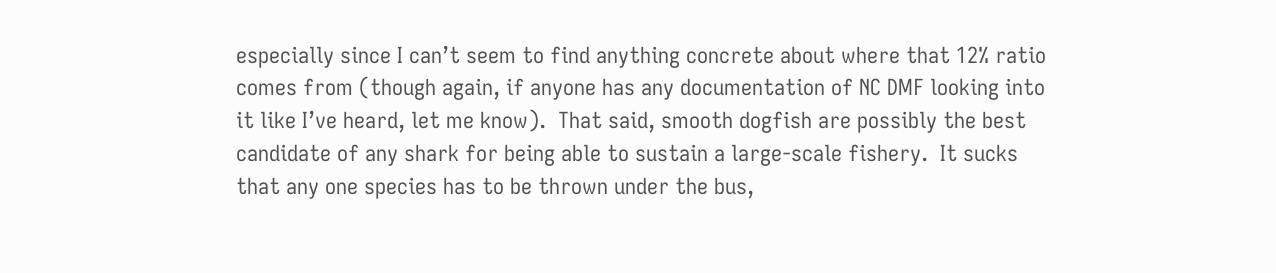especially since I can’t seem to find anything concrete about where that 12% ratio comes from (though again, if anyone has any documentation of NC DMF looking into it like I’ve heard, let me know).  That said, smooth dogfish are possibly the best candidate of any shark for being able to sustain a large-scale fishery.  It sucks that any one species has to be thrown under the bus,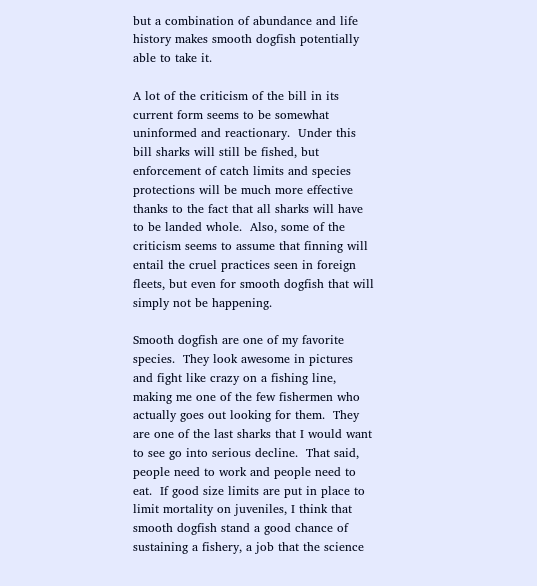but a combination of abundance and life history makes smooth dogfish potentially able to take it.

A lot of the criticism of the bill in its current form seems to be somewhat uninformed and reactionary.  Under this bill sharks will still be fished, but enforcement of catch limits and species protections will be much more effective thanks to the fact that all sharks will have to be landed whole.  Also, some of the criticism seems to assume that finning will entail the cruel practices seen in foreign fleets, but even for smooth dogfish that will simply not be happening.

Smooth dogfish are one of my favorite species.  They look awesome in pictures and fight like crazy on a fishing line, making me one of the few fishermen who actually goes out looking for them.  They are one of the last sharks that I would want to see go into serious decline.  That said, people need to work and people need to eat.  If good size limits are put in place to limit mortality on juveniles, I think that smooth dogfish stand a good chance of sustaining a fishery, a job that the science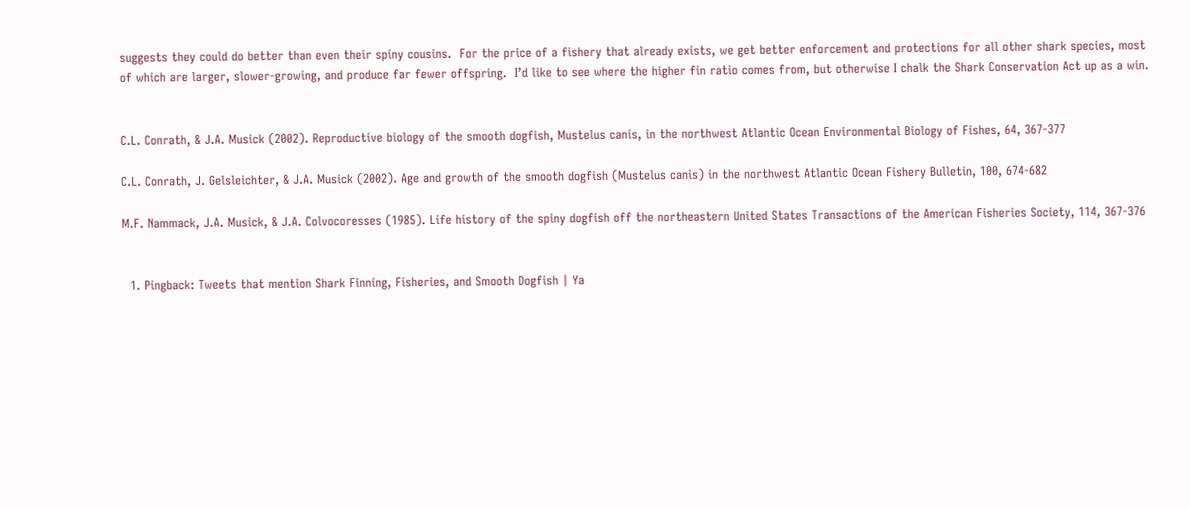suggests they could do better than even their spiny cousins.  For the price of a fishery that already exists, we get better enforcement and protections for all other shark species, most of which are larger, slower-growing, and produce far fewer offspring.  I’d like to see where the higher fin ratio comes from, but otherwise I chalk the Shark Conservation Act up as a win.


C.L. Conrath, & J.A. Musick (2002). Reproductive biology of the smooth dogfish, Mustelus canis, in the northwest Atlantic Ocean Environmental Biology of Fishes, 64, 367-377

C.L. Conrath, J. Gelsleichter, & J.A. Musick (2002). Age and growth of the smooth dogfish (Mustelus canis) in the northwest Atlantic Ocean Fishery Bulletin, 100, 674-682

M.F. Nammack, J.A. Musick, & J.A. Colvocoresses (1985). Life history of the spiny dogfish off the northeastern United States Transactions of the American Fisheries Society, 114, 367-376


  1. Pingback: Tweets that mention Shark Finning, Fisheries, and Smooth Dogfish | Ya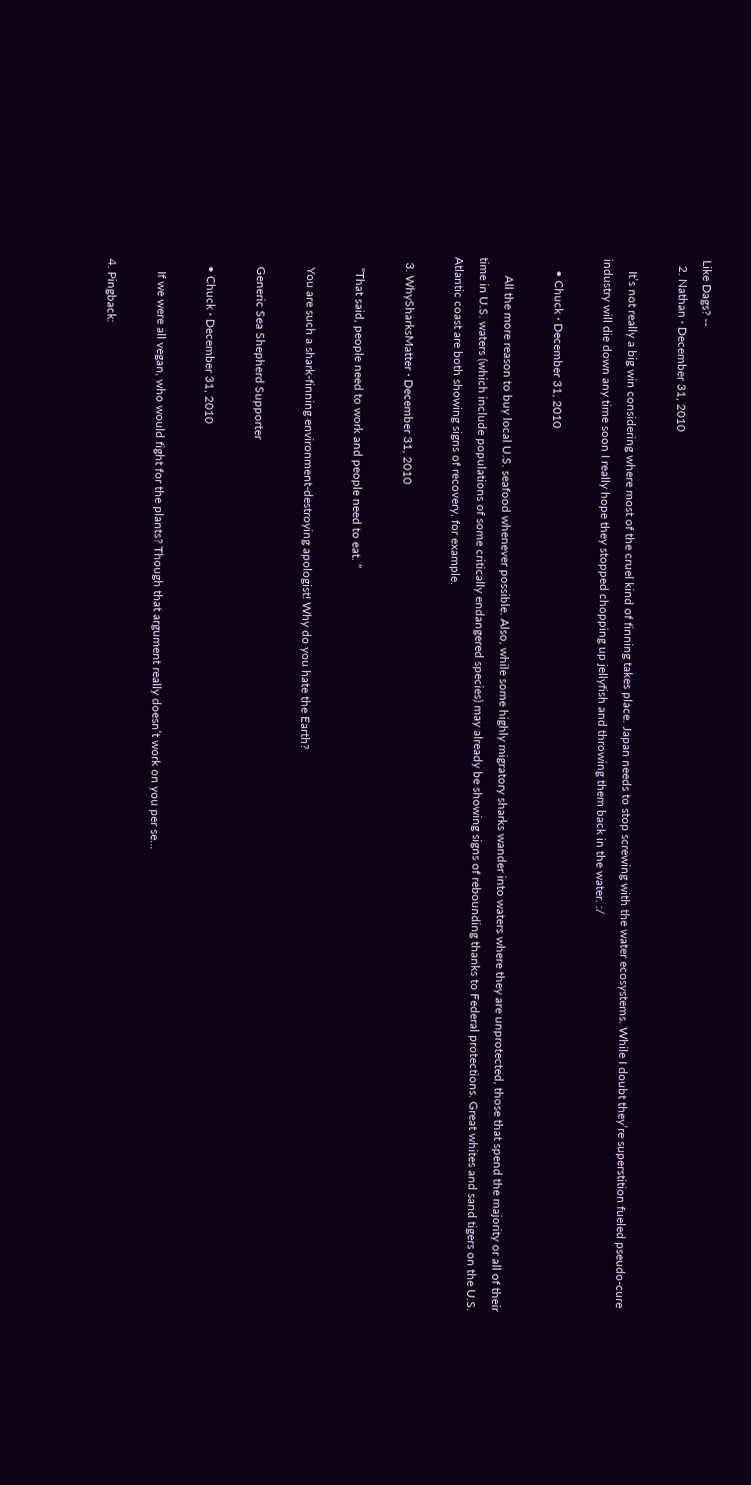Like Dags? --
  2. Nathan · December 31, 2010

    It’s not really a big win considering where most of the cruel kind of finning takes place. Japan needs to stop screwing with the water ecosystems. While I doubt they’re superstition fueled pseudo-cure industry will die down any time soon I really hope they stopped chopping up jellyfish and throwing them back in the water. :/

    • Chuck · December 31, 2010

      All the more reason to buy local U.S. seafood whenever possible. Also, while some highly migratory sharks wander into waters where they are unprotected, those that spend the majority or all of their time in U.S. waters (which include populations of some critically endangered species) may already be showing signs of rebounding thanks to Federal protections. Great whites and sand tigers on the U.S. Atlantic coast are both showing signs of recovery, for example.

  3. WhySharksMatter · December 31, 2010

    “That said, people need to work and people need to eat. ”

    You are such a shark-finning environment-destroying apologist! Why do you hate the Earth?

    Generic Sea Shepherd Supporter

    • Chuck · December 31, 2010

      If we were all vegan, who would fight for the plants? Though that argument really doesn’t work on you per se…

  4. Pingback: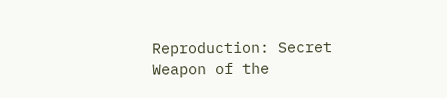Reproduction: Secret Weapon of the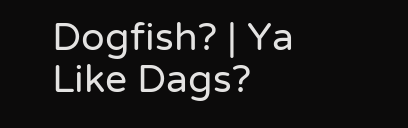Dogfish? | Ya Like Dags?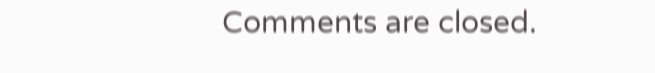Comments are closed.